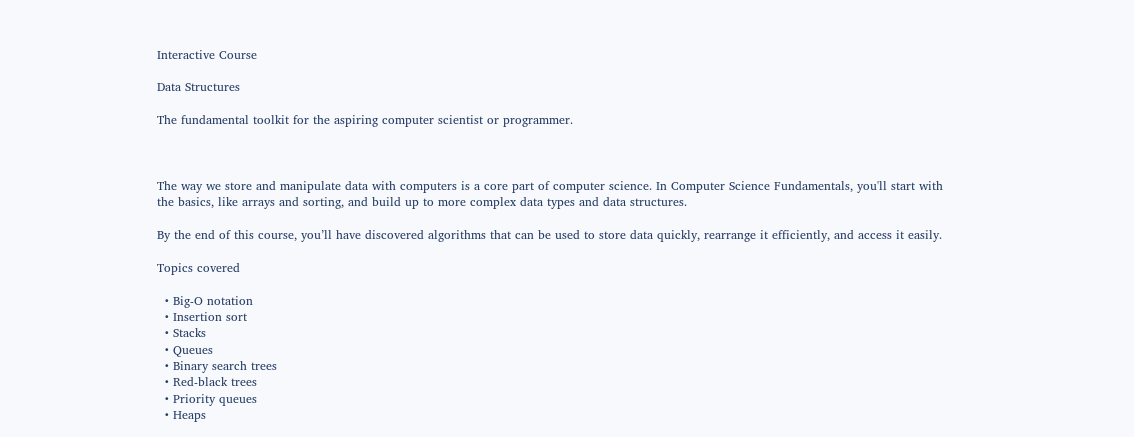Interactive Course

Data Structures

The fundamental toolkit for the aspiring computer scientist or programmer.



The way we store and manipulate data with computers is a core part of computer science. In Computer Science Fundamentals, you'll start with the basics, like arrays and sorting, and build up to more complex data types and data structures.

By the end of this course, you’ll have discovered algorithms that can be used to store data quickly, rearrange it efficiently, and access it easily.

Topics covered

  • Big-O notation
  • Insertion sort
  • Stacks
  • Queues
  • Binary search trees
  • Red-black trees
  • Priority queues
  • Heaps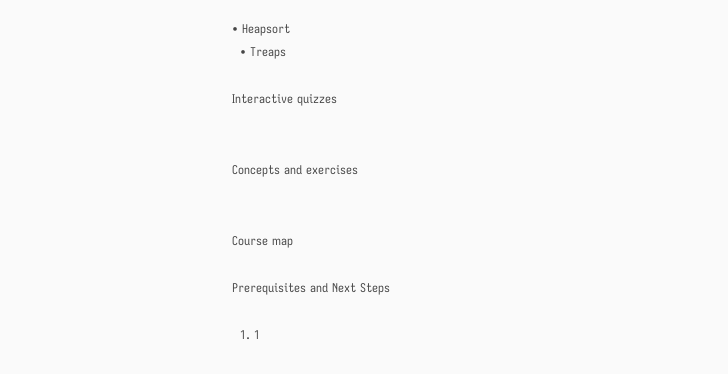• Heapsort
  • Treaps

Interactive quizzes


Concepts and exercises


Course map

Prerequisites and Next Steps

  1. 1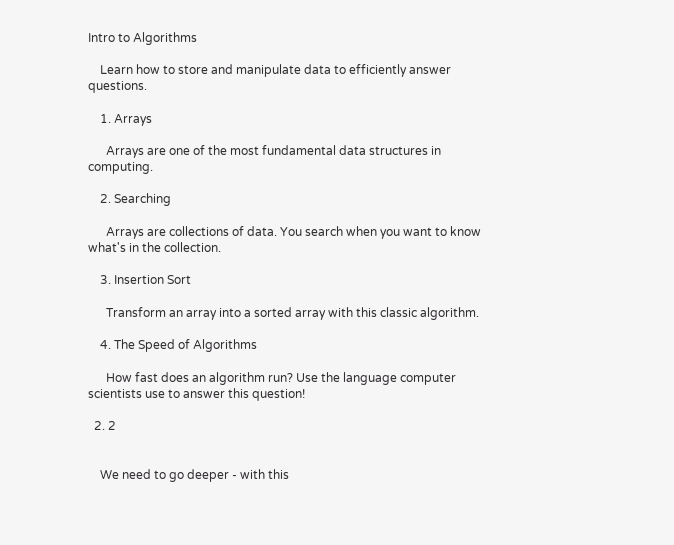Intro to Algorithms

    Learn how to store and manipulate data to efficiently answer questions.

    1. Arrays

      Arrays are one of the most fundamental data structures in computing.

    2. Searching

      Arrays are collections of data. You search when you want to know what's in the collection.

    3. Insertion Sort

      Transform an array into a sorted array with this classic algorithm.

    4. The Speed of Algorithms

      How fast does an algorithm run? Use the language computer scientists use to answer this question!

  2. 2


    We need to go deeper - with this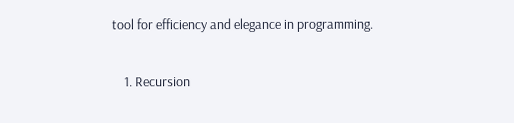tool for efficiency and elegance in programming.

    1. Recursion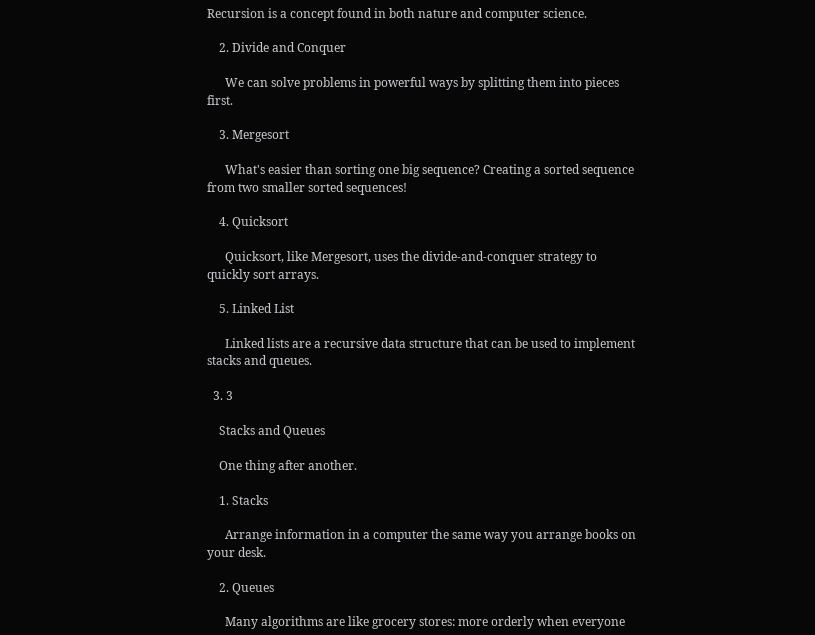Recursion is a concept found in both nature and computer science.

    2. Divide and Conquer

      We can solve problems in powerful ways by splitting them into pieces first.

    3. Mergesort

      What's easier than sorting one big sequence? Creating a sorted sequence from two smaller sorted sequences!

    4. Quicksort

      Quicksort, like Mergesort, uses the divide-and-conquer strategy to quickly sort arrays.

    5. Linked List

      Linked lists are a recursive data structure that can be used to implement stacks and queues.

  3. 3

    Stacks and Queues

    One thing after another.

    1. Stacks

      Arrange information in a computer the same way you arrange books on your desk.

    2. Queues

      Many algorithms are like grocery stores: more orderly when everyone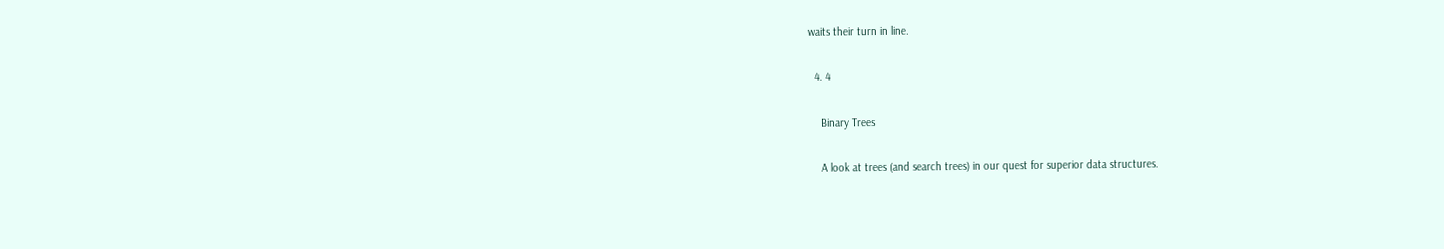waits their turn in line.

  4. 4

    Binary Trees

    A look at trees (and search trees) in our quest for superior data structures.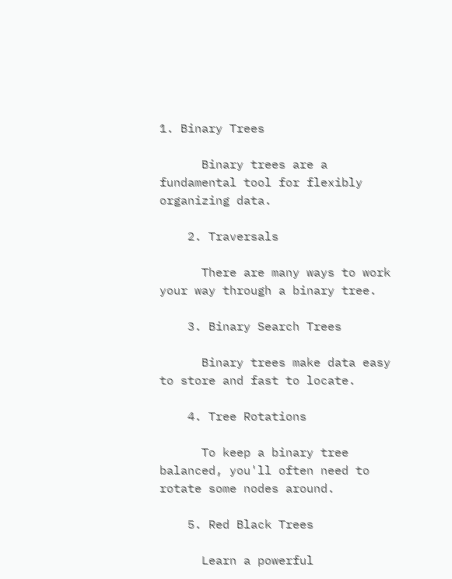1. Binary Trees

      Binary trees are a fundamental tool for flexibly organizing data.

    2. Traversals

      There are many ways to work your way through a binary tree.

    3. Binary Search Trees

      Binary trees make data easy to store and fast to locate.

    4. Tree Rotations

      To keep a binary tree balanced, you'll often need to rotate some nodes around.

    5. Red Black Trees

      Learn a powerful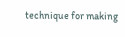technique for making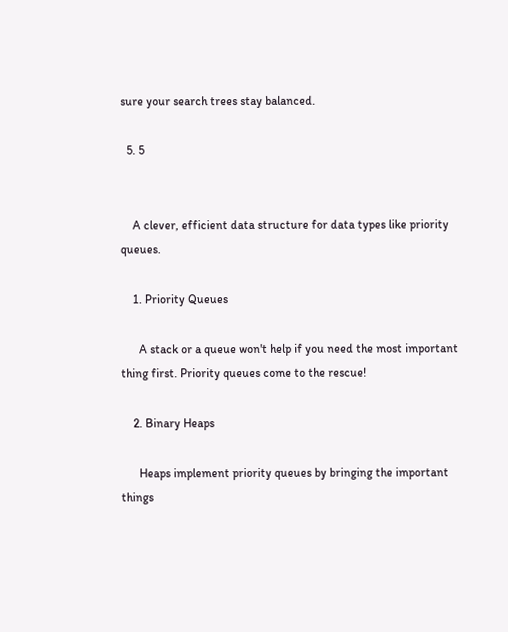sure your search trees stay balanced.

  5. 5


    A clever, efficient data structure for data types like priority queues.

    1. Priority Queues

      A stack or a queue won't help if you need the most important thing first. Priority queues come to the rescue!

    2. Binary Heaps

      Heaps implement priority queues by bringing the important things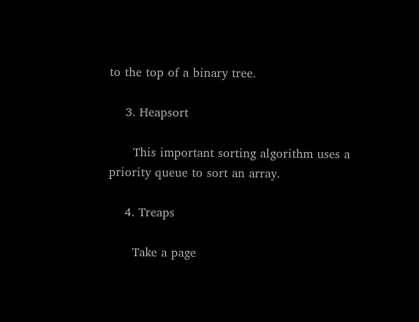to the top of a binary tree.

    3. Heapsort

      This important sorting algorithm uses a priority queue to sort an array.

    4. Treaps

      Take a page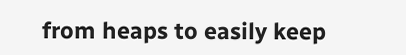from heaps to easily keep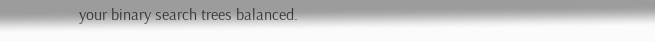your binary search trees balanced.